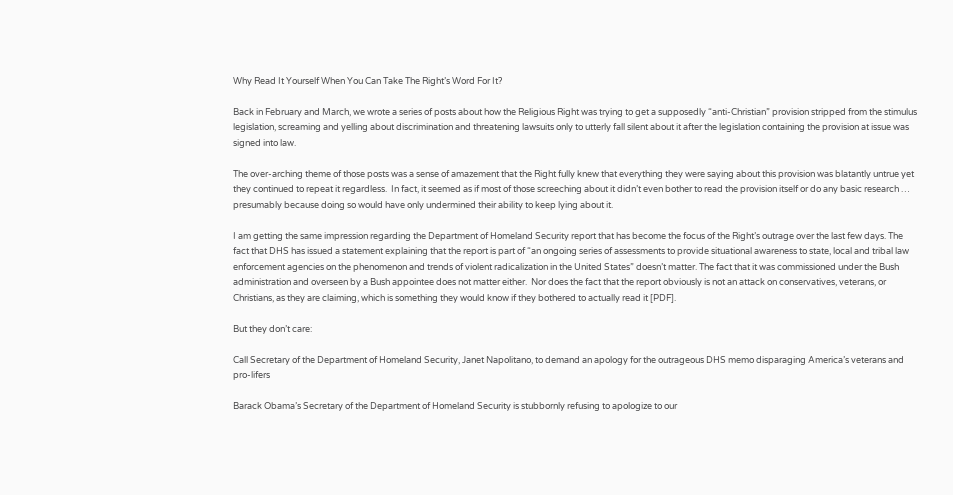Why Read It Yourself When You Can Take The Right’s Word For It?

Back in February and March, we wrote a series of posts about how the Religious Right was trying to get a supposedly “anti-Christian” provision stripped from the stimulus legislation, screaming and yelling about discrimination and threatening lawsuits only to utterly fall silent about it after the legislation containing the provision at issue was signed into law.

The over-arching theme of those posts was a sense of amazement that the Right fully knew that everything they were saying about this provision was blatantly untrue yet they continued to repeat it regardless.  In fact, it seemed as if most of those screeching about it didn’t even bother to read the provision itself or do any basic research … presumably because doing so would have only undermined their ability to keep lying about it.

I am getting the same impression regarding the Department of Homeland Security report that has become the focus of the Right’s outrage over the last few days. The fact that DHS has issued a statement explaining that the report is part of “an ongoing series of assessments to provide situational awareness to state, local and tribal law enforcement agencies on the phenomenon and trends of violent radicalization in the United States” doesn’t matter. The fact that it was commissioned under the Bush administration and overseen by a Bush appointee does not matter either.  Nor does the fact that the report obviously is not an attack on conservatives, veterans, or Christians, as they are claiming, which is something they would know if they bothered to actually read it [PDF].

But they don’t care:

Call Secretary of the Department of Homeland Security, Janet Napolitano, to demand an apology for the outrageous DHS memo disparaging America’s veterans and pro-lifers

Barack Obama’s Secretary of the Department of Homeland Security is stubbornly refusing to apologize to our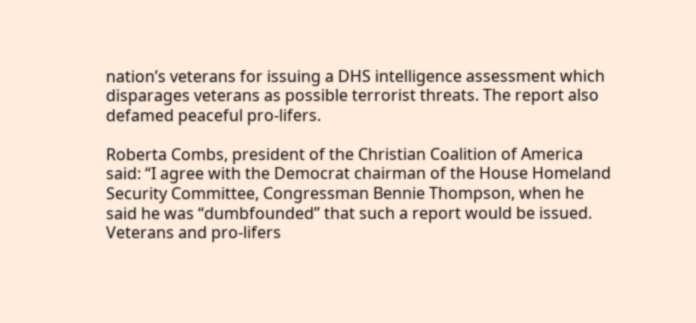nation’s veterans for issuing a DHS intelligence assessment which disparages veterans as possible terrorist threats. The report also defamed peaceful pro-lifers.

Roberta Combs, president of the Christian Coalition of America said: “I agree with the Democrat chairman of the House Homeland Security Committee, Congressman Bennie Thompson, when he said he was “dumbfounded” that such a report would be issued. Veterans and pro-lifers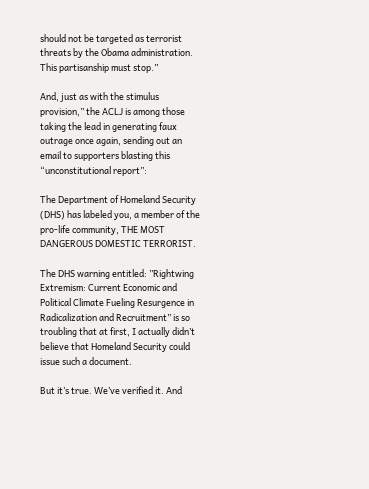should not be targeted as terrorist threats by the Obama administration. This partisanship must stop.”

And, just as with the stimulus provision,” the ACLJ is among those taking the lead in generating faux outrage once again, sending out an email to supporters blasting this “unconstitutional report”:

The Department of Homeland Security (DHS) has labeled you, a member of the pro-life community, THE MOST DANGEROUS DOMESTIC TERRORIST.

The DHS warning entitled: ”Rightwing Extremism: Current Economic and Political Climate Fueling Resurgence in Radicalization and Recruitment” is so troubling that at first, I actually didn’t believe that Homeland Security could issue such a document.

But it’s true. We’ve verified it. And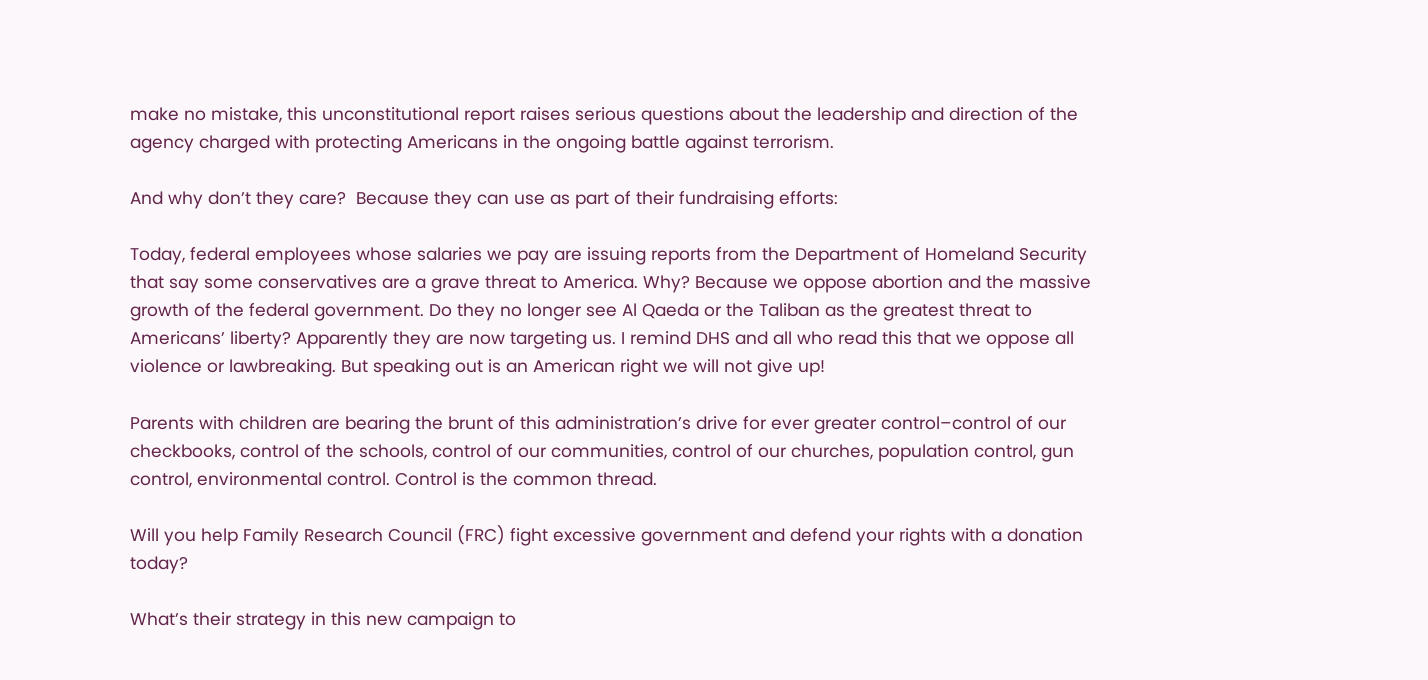make no mistake, this unconstitutional report raises serious questions about the leadership and direction of the agency charged with protecting Americans in the ongoing battle against terrorism.

And why don’t they care?  Because they can use as part of their fundraising efforts:

Today, federal employees whose salaries we pay are issuing reports from the Department of Homeland Security that say some conservatives are a grave threat to America. Why? Because we oppose abortion and the massive growth of the federal government. Do they no longer see Al Qaeda or the Taliban as the greatest threat to Americans’ liberty? Apparently they are now targeting us. I remind DHS and all who read this that we oppose all violence or lawbreaking. But speaking out is an American right we will not give up!

Parents with children are bearing the brunt of this administration’s drive for ever greater control–control of our checkbooks, control of the schools, control of our communities, control of our churches, population control, gun control, environmental control. Control is the common thread.

Will you help Family Research Council (FRC) fight excessive government and defend your rights with a donation today?

What’s their strategy in this new campaign to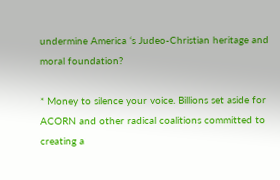undermine America ‘s Judeo-Christian heritage and moral foundation?

* Money to silence your voice. Billions set aside for ACORN and other radical coalitions committed to creating a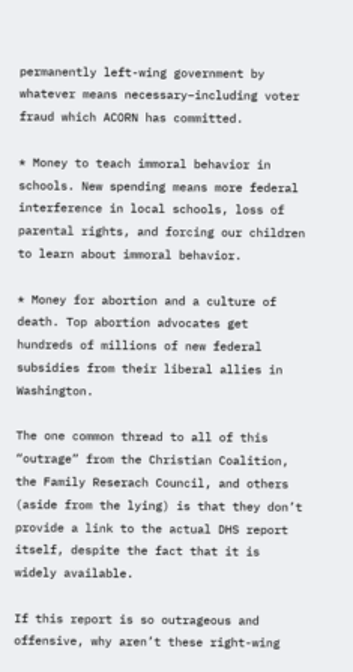permanently left-wing government by whatever means necessary–including voter fraud which ACORN has committed.

* Money to teach immoral behavior in schools. New spending means more federal interference in local schools, loss of parental rights, and forcing our children to learn about immoral behavior.

* Money for abortion and a culture of death. Top abortion advocates get hundreds of millions of new federal subsidies from their liberal allies in Washington.

The one common thread to all of this “outrage” from the Christian Coalition, the Family Reserach Council, and others (aside from the lying) is that they don’t provide a link to the actual DHS report itself, despite the fact that it is widely available.

If this report is so outrageous and offensive, why aren’t these right-wing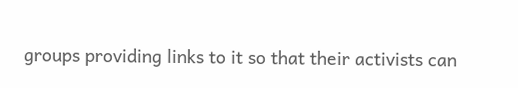groups providing links to it so that their activists can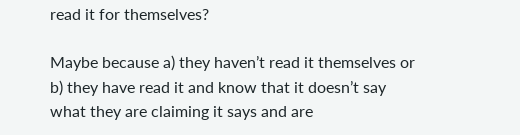read it for themselves?

Maybe because a) they haven’t read it themselves or b) they have read it and know that it doesn’t say what they are claiming it says and are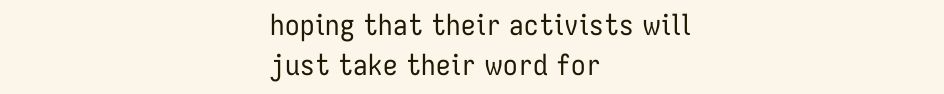hoping that their activists will just take their word for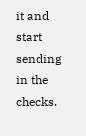it and start sending in the checks.